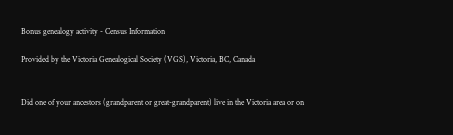Bonus genealogy activity - Census Information

Provided by the Victoria Genealogical Society (VGS), Victoria, BC, Canada


Did one of your ancestors (grandparent or great-grandparent) live in the Victoria area or on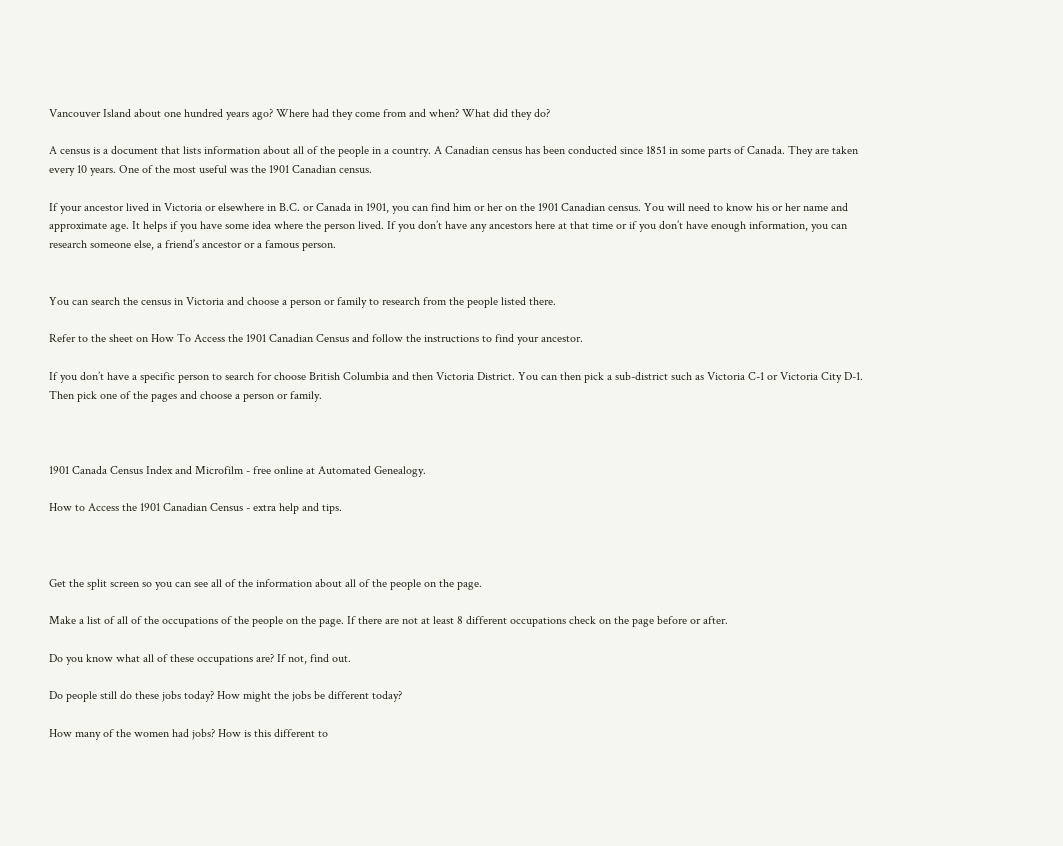Vancouver Island about one hundred years ago? Where had they come from and when? What did they do?

A census is a document that lists information about all of the people in a country. A Canadian census has been conducted since 1851 in some parts of Canada. They are taken every 10 years. One of the most useful was the 1901 Canadian census.

If your ancestor lived in Victoria or elsewhere in B.C. or Canada in 1901, you can find him or her on the 1901 Canadian census. You will need to know his or her name and approximate age. It helps if you have some idea where the person lived. If you don’t have any ancestors here at that time or if you don’t have enough information, you can research someone else, a friend’s ancestor or a famous person.


You can search the census in Victoria and choose a person or family to research from the people listed there.

Refer to the sheet on How To Access the 1901 Canadian Census and follow the instructions to find your ancestor.

If you don’t have a specific person to search for choose British Columbia and then Victoria District. You can then pick a sub-district such as Victoria C-1 or Victoria City D-1. Then pick one of the pages and choose a person or family.



1901 Canada Census Index and Microfilm - free online at Automated Genealogy.

How to Access the 1901 Canadian Census - extra help and tips.



Get the split screen so you can see all of the information about all of the people on the page.

Make a list of all of the occupations of the people on the page. If there are not at least 8 different occupations check on the page before or after.

Do you know what all of these occupations are? If not, find out.

Do people still do these jobs today? How might the jobs be different today?

How many of the women had jobs? How is this different to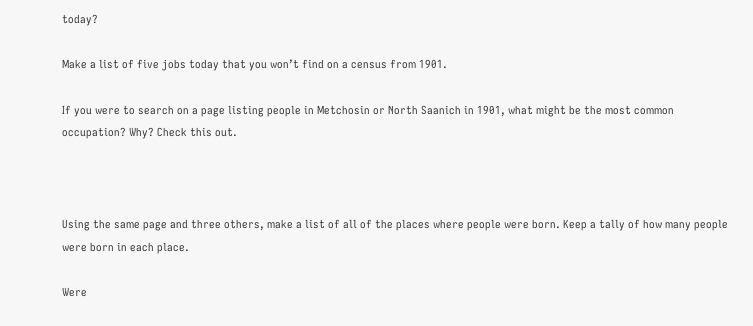today?

Make a list of five jobs today that you won’t find on a census from 1901.

If you were to search on a page listing people in Metchosin or North Saanich in 1901, what might be the most common occupation? Why? Check this out.



Using the same page and three others, make a list of all of the places where people were born. Keep a tally of how many people were born in each place.

Were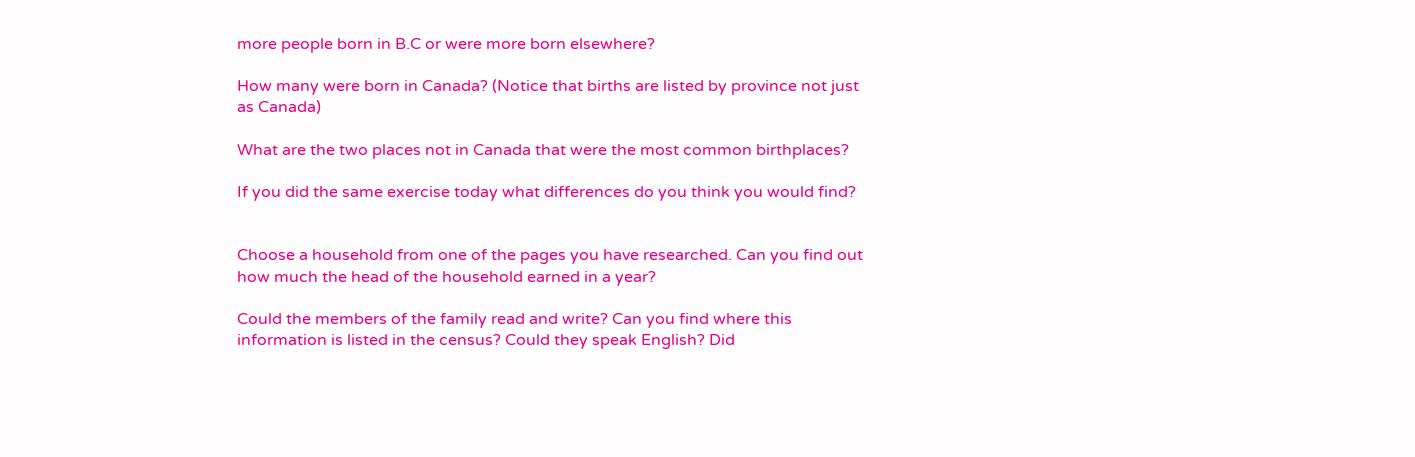more people born in B.C or were more born elsewhere?

How many were born in Canada? (Notice that births are listed by province not just as Canada)

What are the two places not in Canada that were the most common birthplaces?

If you did the same exercise today what differences do you think you would find?


Choose a household from one of the pages you have researched. Can you find out how much the head of the household earned in a year?

Could the members of the family read and write? Can you find where this information is listed in the census? Could they speak English? Did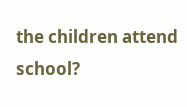the children attend school?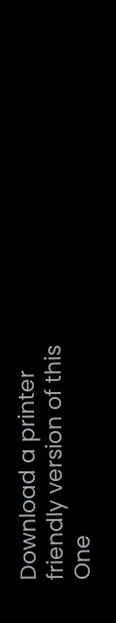Download a printer friendly version of this One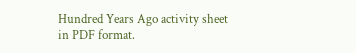Hundred Years Ago activity sheet in PDF format.